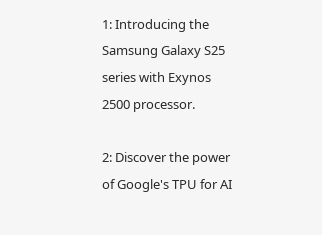1: Introducing the Samsung Galaxy S25 series with Exynos 2500 processor.

2: Discover the power of Google's TPU for AI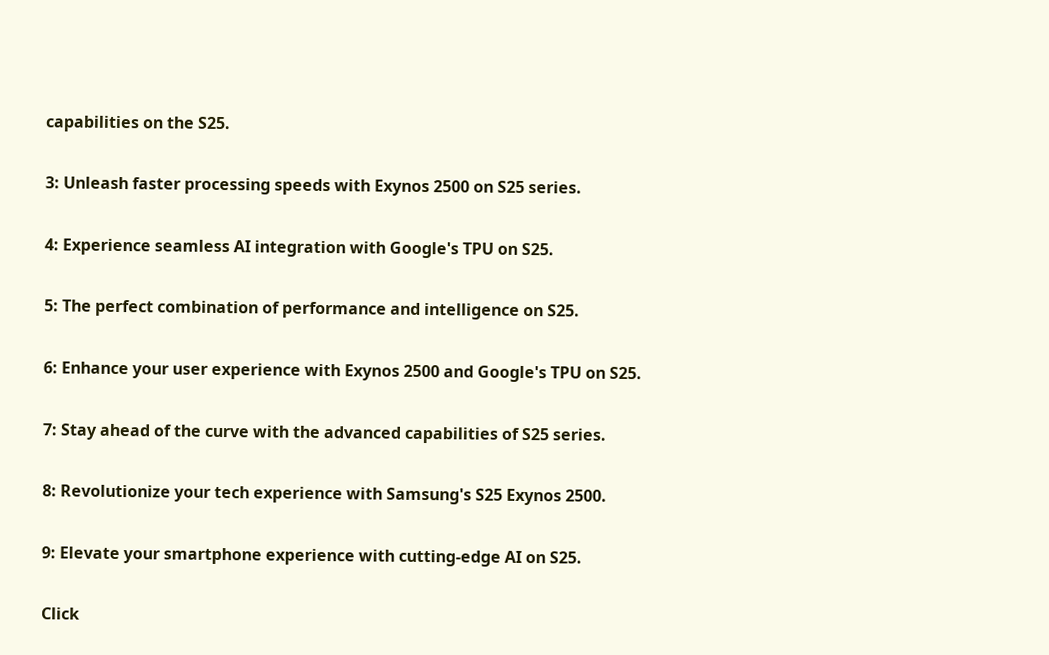capabilities on the S25.

3: Unleash faster processing speeds with Exynos 2500 on S25 series.

4: Experience seamless AI integration with Google's TPU on S25.

5: The perfect combination of performance and intelligence on S25.

6: Enhance your user experience with Exynos 2500 and Google's TPU on S25.

7: Stay ahead of the curve with the advanced capabilities of S25 series.

8: Revolutionize your tech experience with Samsung's S25 Exynos 2500.

9: Elevate your smartphone experience with cutting-edge AI on S25.

Click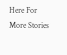Here For More Stories